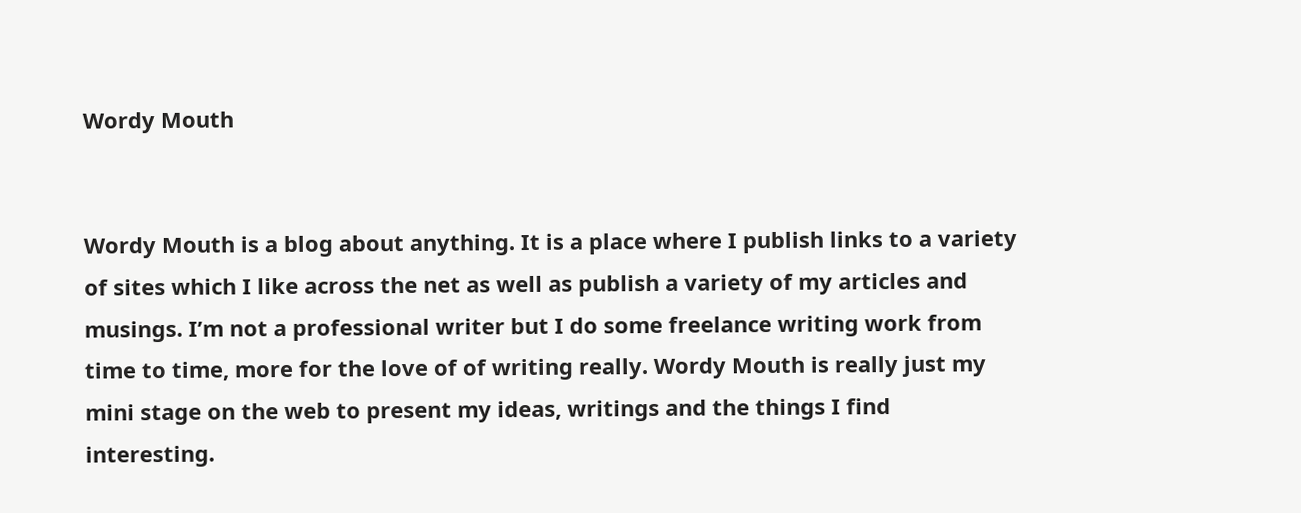Wordy Mouth


Wordy Mouth is a blog about anything. It is a place where I publish links to a variety of sites which I like across the net as well as publish a variety of my articles and musings. I’m not a professional writer but I do some freelance writing work from time to time, more for the love of of writing really. Wordy Mouth is really just my mini stage on the web to present my ideas, writings and the things I find interesting.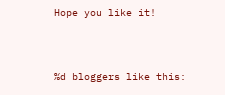Hope you like it!



%d bloggers like this: